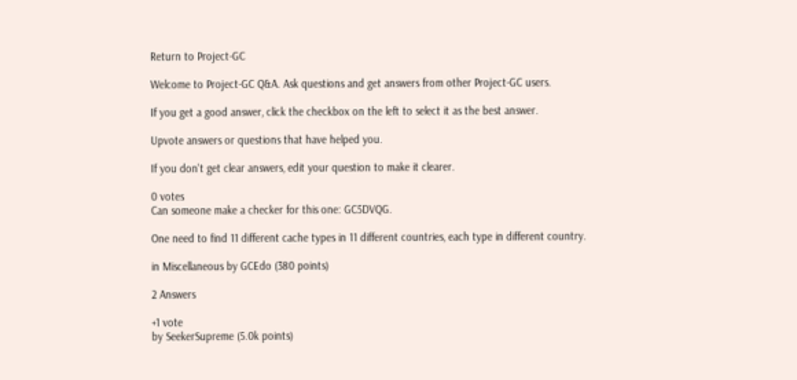Return to Project-GC

Welcome to Project-GC Q&A. Ask questions and get answers from other Project-GC users.

If you get a good answer, click the checkbox on the left to select it as the best answer.

Upvote answers or questions that have helped you.

If you don't get clear answers, edit your question to make it clearer.

0 votes
Can someone make a checker for this one: GC5DVQG.

One need to find 11 different cache types in 11 different countries, each type in different country.

in Miscellaneous by GCEdo (380 points)

2 Answers

+1 vote
by SeekerSupreme (5.0k points)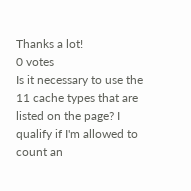Thanks a lot!
0 votes
Is it necessary to use the 11 cache types that are listed on the page? I qualify if I'm allowed to count an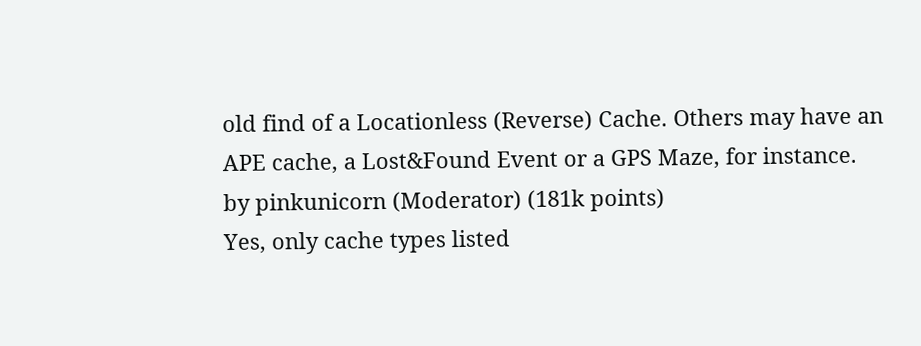old find of a Locationless (Reverse) Cache. Others may have an APE cache, a Lost&Found Event or a GPS Maze, for instance.
by pinkunicorn (Moderator) (181k points)
Yes, only cache types listed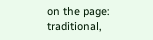on the page:
traditional,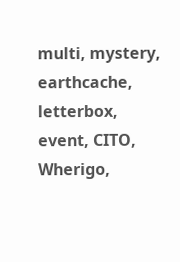multi, mystery, earthcache, letterbox, event, CITO, Wherigo,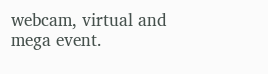webcam, virtual and mega event.